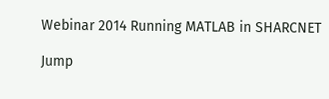Webinar 2014 Running MATLAB in SHARCNET

Jump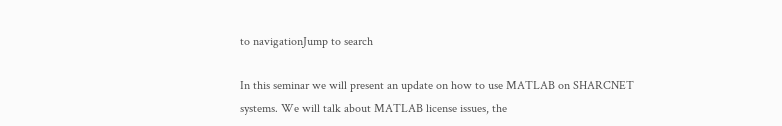to navigationJump to search

In this seminar we will present an update on how to use MATLAB on SHARCNET systems. We will talk about MATLAB license issues, the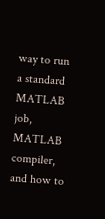way to run a standard MATLAB job, MATLAB compiler, and how to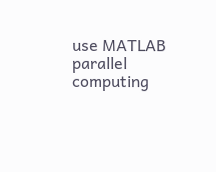use MATLAB parallel computing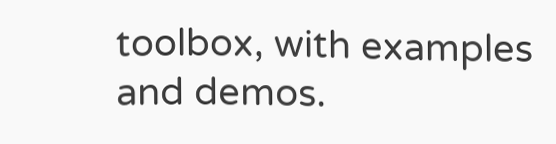toolbox, with examples and demos.